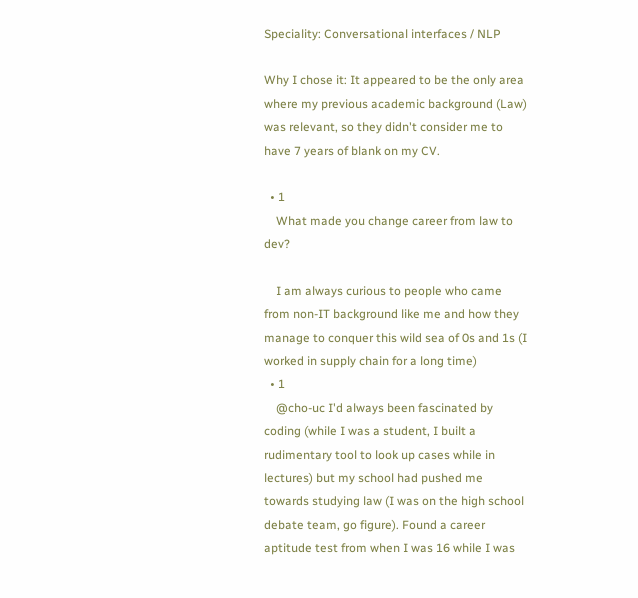Speciality: Conversational interfaces / NLP

Why I chose it: It appeared to be the only area where my previous academic background (Law) was relevant, so they didn't consider me to have 7 years of blank on my CV.

  • 1
    What made you change career from law to dev?

    I am always curious to people who came from non-IT background like me and how they manage to conquer this wild sea of 0s and 1s (I worked in supply chain for a long time)
  • 1
    @cho-uc I'd always been fascinated by coding (while I was a student, I built a rudimentary tool to look up cases while in lectures) but my school had pushed me towards studying law (I was on the high school debate team, go figure). Found a career aptitude test from when I was 16 while I was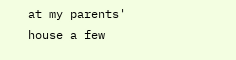at my parents' house a few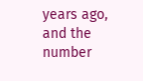years ago, and the number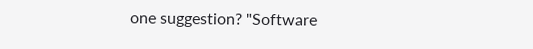one suggestion? "Software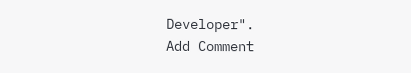Developer".
Add Comment